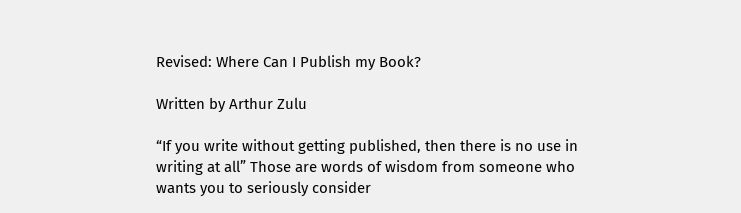Revised: Where Can I Publish my Book?

Written by Arthur Zulu

“If you write without getting published, then there is no use in writing at all” Those are words of wisdom from someone who wants you to seriously consider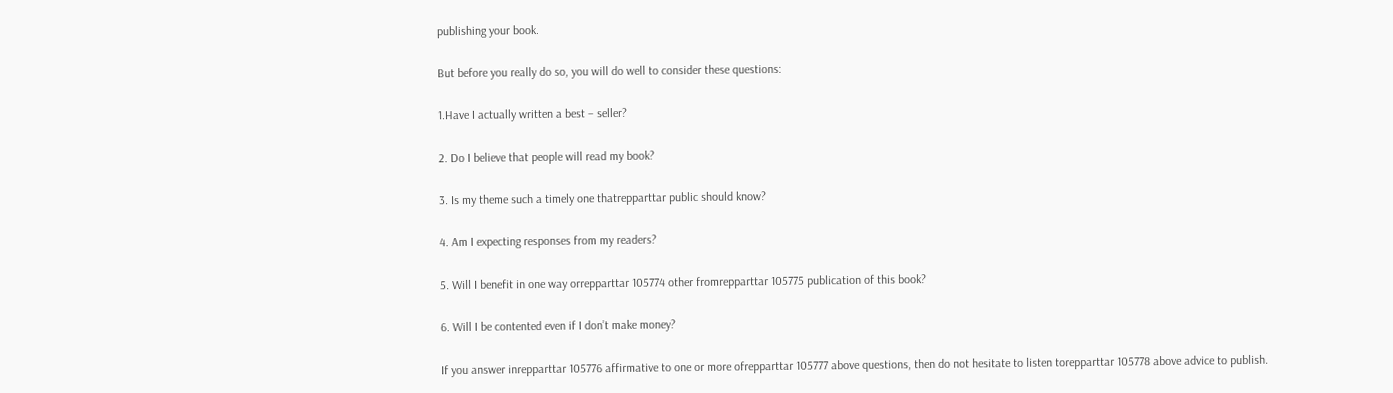publishing your book.

But before you really do so, you will do well to consider these questions:

1.Have I actually written a best – seller?

2. Do I believe that people will read my book?

3. Is my theme such a timely one thatrepparttar public should know?

4. Am I expecting responses from my readers?

5. Will I benefit in one way orrepparttar 105774 other fromrepparttar 105775 publication of this book?

6. Will I be contented even if I don’t make money?

If you answer inrepparttar 105776 affirmative to one or more ofrepparttar 105777 above questions, then do not hesitate to listen torepparttar 105778 above advice to publish.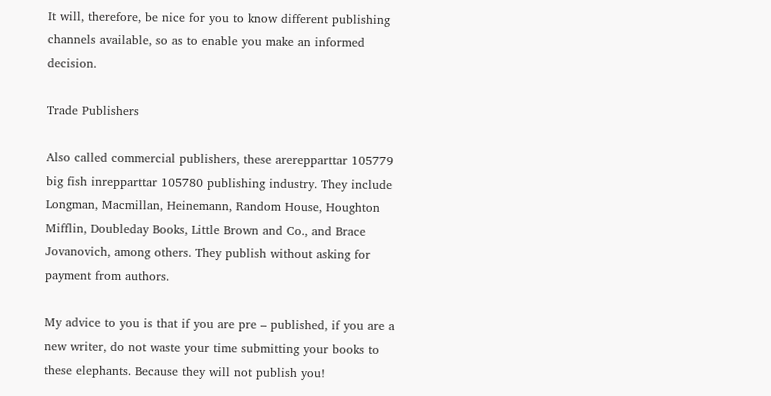It will, therefore, be nice for you to know different publishing channels available, so as to enable you make an informed decision.

Trade Publishers

Also called commercial publishers, these arerepparttar 105779 big fish inrepparttar 105780 publishing industry. They include Longman, Macmillan, Heinemann, Random House, Houghton Mifflin, Doubleday Books, Little Brown and Co., and Brace Jovanovich, among others. They publish without asking for payment from authors.

My advice to you is that if you are pre – published, if you are a new writer, do not waste your time submitting your books to these elephants. Because they will not publish you!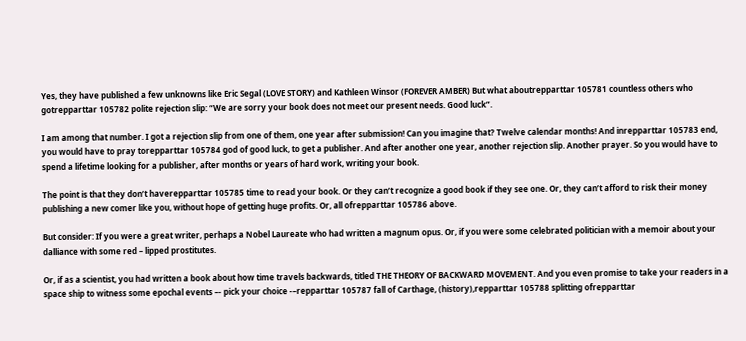Yes, they have published a few unknowns like Eric Segal (LOVE STORY) and Kathleen Winsor (FOREVER AMBER) But what aboutrepparttar 105781 countless others who gotrepparttar 105782 polite rejection slip: “We are sorry your book does not meet our present needs. Good luck”.

I am among that number. I got a rejection slip from one of them, one year after submission! Can you imagine that? Twelve calendar months! And inrepparttar 105783 end, you would have to pray torepparttar 105784 god of good luck, to get a publisher. And after another one year, another rejection slip. Another prayer. So you would have to spend a lifetime looking for a publisher, after months or years of hard work, writing your book.

The point is that they don’t haverepparttar 105785 time to read your book. Or they can’t recognize a good book if they see one. Or, they can’t afford to risk their money publishing a new comer like you, without hope of getting huge profits. Or, all ofrepparttar 105786 above.

But consider: If you were a great writer, perhaps a Nobel Laureate who had written a magnum opus. Or, if you were some celebrated politician with a memoir about your dalliance with some red – lipped prostitutes.

Or, if as a scientist, you had written a book about how time travels backwards, titled THE THEORY OF BACKWARD MOVEMENT. And you even promise to take your readers in a space ship to witness some epochal events –- pick your choice -–repparttar 105787 fall of Carthage, (history),repparttar 105788 splitting ofrepparttar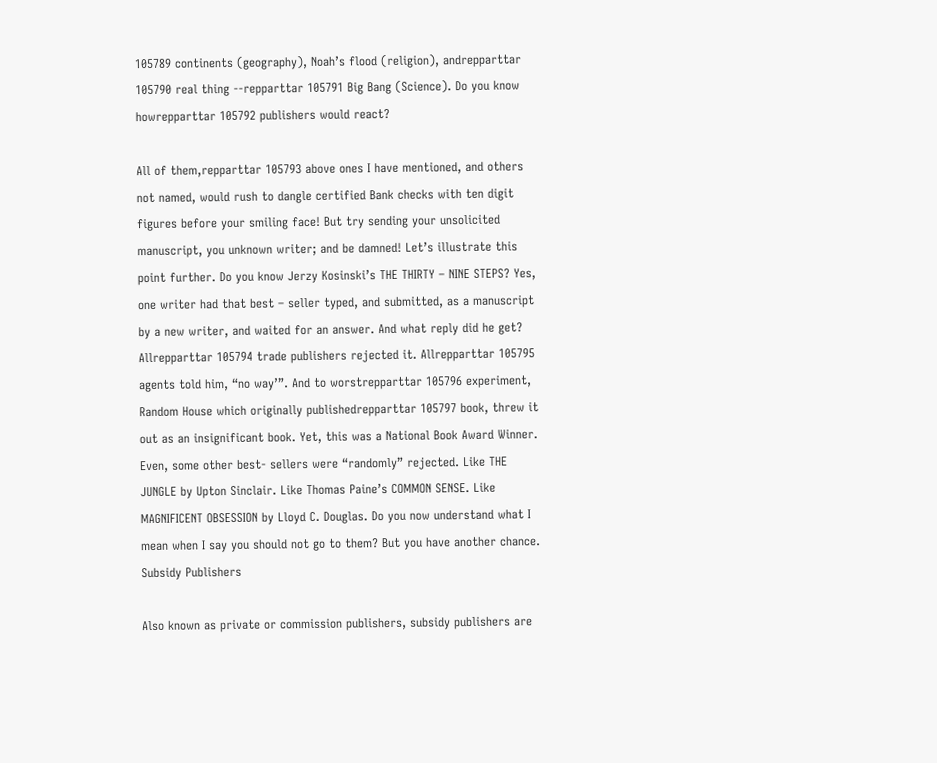105789 continents (geography), Noah’s flood (religion), andrepparttar 105790 real thing --repparttar 105791 Big Bang (Science). Do you know howrepparttar 105792 publishers would react?

All of them,repparttar 105793 above ones I have mentioned, and others not named, would rush to dangle certified Bank checks with ten digit figures before your smiling face! But try sending your unsolicited manuscript, you unknown writer; and be damned! Let’s illustrate this point further. Do you know Jerzy Kosinski’s THE THIRTY – NINE STEPS? Yes, one writer had that best – seller typed, and submitted, as a manuscript by a new writer, and waited for an answer. And what reply did he get? Allrepparttar 105794 trade publishers rejected it. Allrepparttar 105795 agents told him, “no way’”. And to worstrepparttar 105796 experiment, Random House which originally publishedrepparttar 105797 book, threw it out as an insignificant book. Yet, this was a National Book Award Winner. Even, some other best- sellers were “randomly” rejected. Like THE JUNGLE by Upton Sinclair. Like Thomas Paine’s COMMON SENSE. Like MAGNIFICENT OBSESSION by Lloyd C. Douglas. Do you now understand what I mean when I say you should not go to them? But you have another chance. Subsidy Publishers

Also known as private or commission publishers, subsidy publishers are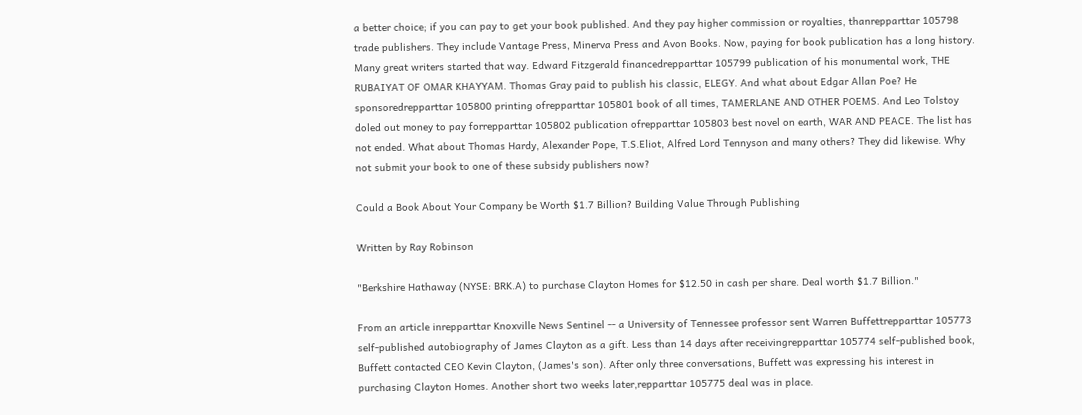a better choice; if you can pay to get your book published. And they pay higher commission or royalties, thanrepparttar 105798 trade publishers. They include Vantage Press, Minerva Press and Avon Books. Now, paying for book publication has a long history. Many great writers started that way. Edward Fitzgerald financedrepparttar 105799 publication of his monumental work, THE RUBAIYAT OF OMAR KHAYYAM. Thomas Gray paid to publish his classic, ELEGY. And what about Edgar Allan Poe? He sponsoredrepparttar 105800 printing ofrepparttar 105801 book of all times, TAMERLANE AND OTHER POEMS. And Leo Tolstoy doled out money to pay forrepparttar 105802 publication ofrepparttar 105803 best novel on earth, WAR AND PEACE. The list has not ended. What about Thomas Hardy, Alexander Pope, T.S.Eliot, Alfred Lord Tennyson and many others? They did likewise. Why not submit your book to one of these subsidy publishers now?

Could a Book About Your Company be Worth $1.7 Billion? Building Value Through Publishing

Written by Ray Robinson

"Berkshire Hathaway (NYSE: BRK.A) to purchase Clayton Homes for $12.50 in cash per share. Deal worth $1.7 Billion."

From an article inrepparttar Knoxville News Sentinel -- a University of Tennessee professor sent Warren Buffettrepparttar 105773 self-published autobiography of James Clayton as a gift. Less than 14 days after receivingrepparttar 105774 self-published book, Buffett contacted CEO Kevin Clayton, (James's son). After only three conversations, Buffett was expressing his interest in purchasing Clayton Homes. Another short two weeks later,repparttar 105775 deal was in place.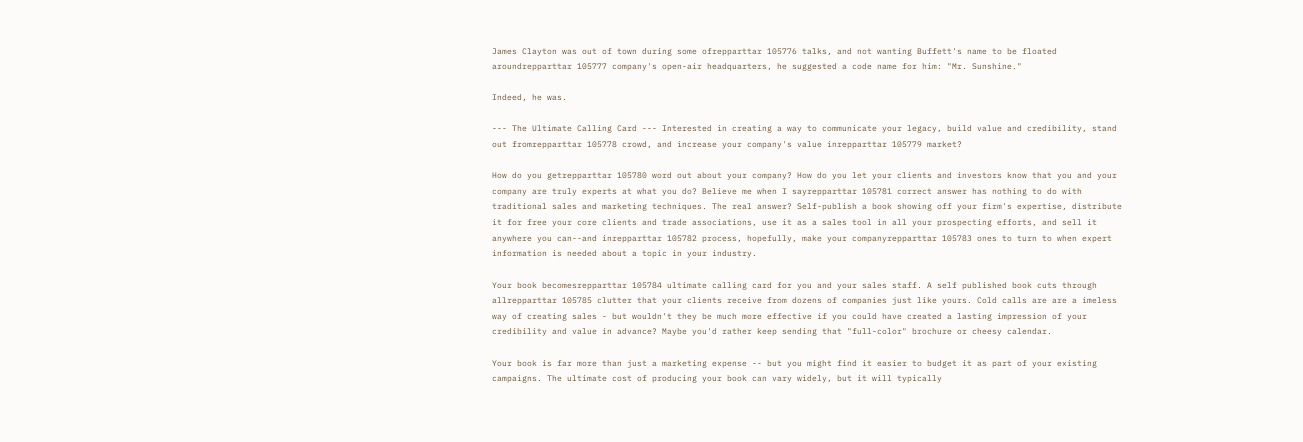James Clayton was out of town during some ofrepparttar 105776 talks, and not wanting Buffett's name to be floated aroundrepparttar 105777 company's open-air headquarters, he suggested a code name for him: "Mr. Sunshine."

Indeed, he was.

--- The Ultimate Calling Card --- Interested in creating a way to communicate your legacy, build value and credibility, stand out fromrepparttar 105778 crowd, and increase your company's value inrepparttar 105779 market?

How do you getrepparttar 105780 word out about your company? How do you let your clients and investors know that you and your company are truly experts at what you do? Believe me when I sayrepparttar 105781 correct answer has nothing to do with traditional sales and marketing techniques. The real answer? Self-publish a book showing off your firm's expertise, distribute it for free your core clients and trade associations, use it as a sales tool in all your prospecting efforts, and sell it anywhere you can--and inrepparttar 105782 process, hopefully, make your companyrepparttar 105783 ones to turn to when expert information is needed about a topic in your industry.

Your book becomesrepparttar 105784 ultimate calling card for you and your sales staff. A self published book cuts through allrepparttar 105785 clutter that your clients receive from dozens of companies just like yours. Cold calls are are a imeless way of creating sales - but wouldn't they be much more effective if you could have created a lasting impression of your credibility and value in advance? Maybe you'd rather keep sending that "full-color" brochure or cheesy calendar.

Your book is far more than just a marketing expense -- but you might find it easier to budget it as part of your existing campaigns. The ultimate cost of producing your book can vary widely, but it will typically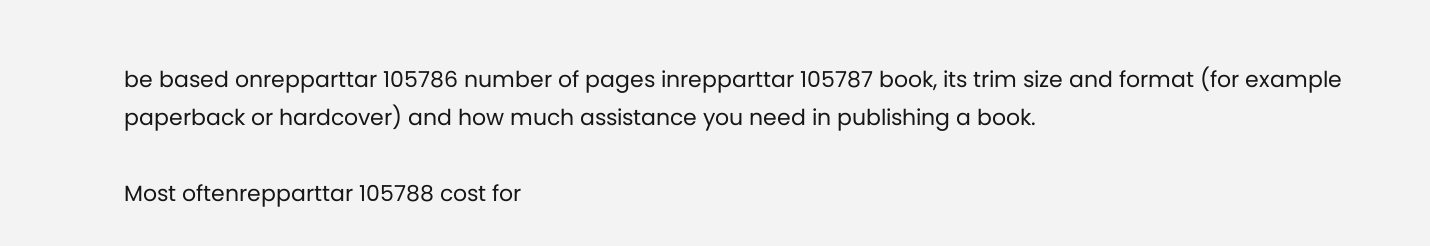be based onrepparttar 105786 number of pages inrepparttar 105787 book, its trim size and format (for example paperback or hardcover) and how much assistance you need in publishing a book.

Most oftenrepparttar 105788 cost for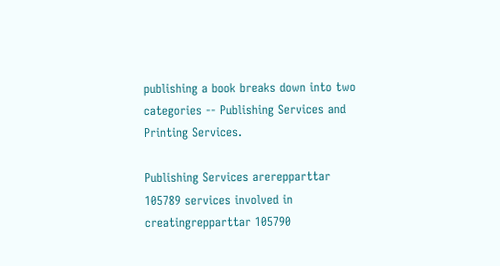publishing a book breaks down into two categories -- Publishing Services and Printing Services.

Publishing Services arerepparttar 105789 services involved in creatingrepparttar 105790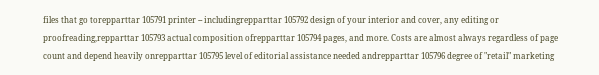files that go torepparttar 105791 printer -- includingrepparttar 105792 design of your interior and cover, any editing or proofreading,repparttar 105793 actual composition ofrepparttar 105794 pages, and more. Costs are almost always regardless of page count and depend heavily onrepparttar 105795 level of editorial assistance needed andrepparttar 105796 degree of "retail" marketing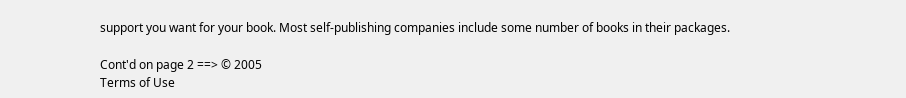support you want for your book. Most self-publishing companies include some number of books in their packages.

Cont'd on page 2 ==> © 2005
Terms of Use